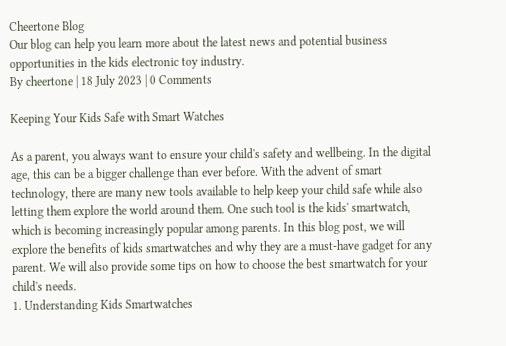Cheertone Blog
Our blog can help you learn more about the latest news and potential business opportunities in the kids electronic toy industry.
By cheertone | 18 July 2023 | 0 Comments

Keeping Your Kids Safe with Smart Watches

As a parent, you always want to ensure your child's safety and wellbeing. In the digital age, this can be a bigger challenge than ever before. With the advent of smart technology, there are many new tools available to help keep your child safe while also letting them explore the world around them. One such tool is the kids' smartwatch, which is becoming increasingly popular among parents. In this blog post, we will explore the benefits of kids smartwatches and why they are a must-have gadget for any parent. We will also provide some tips on how to choose the best smartwatch for your child's needs.
1. Understanding Kids Smartwatches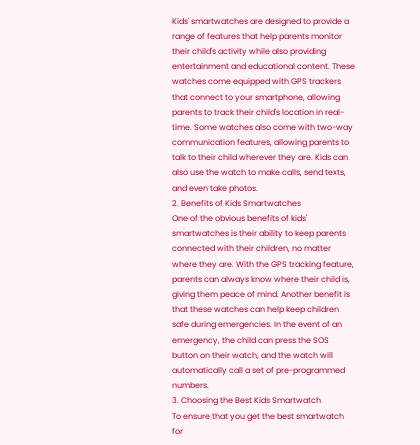Kids' smartwatches are designed to provide a range of features that help parents monitor their child's activity while also providing entertainment and educational content. These watches come equipped with GPS trackers that connect to your smartphone, allowing parents to track their child's location in real-time. Some watches also come with two-way communication features, allowing parents to talk to their child wherever they are. Kids can also use the watch to make calls, send texts, and even take photos.
2. Benefits of Kids Smartwatches
One of the obvious benefits of kids' smartwatches is their ability to keep parents connected with their children, no matter where they are. With the GPS tracking feature, parents can always know where their child is, giving them peace of mind. Another benefit is that these watches can help keep children safe during emergencies. In the event of an emergency, the child can press the SOS button on their watch, and the watch will automatically call a set of pre-programmed numbers.
3. Choosing the Best Kids Smartwatch
To ensure that you get the best smartwatch for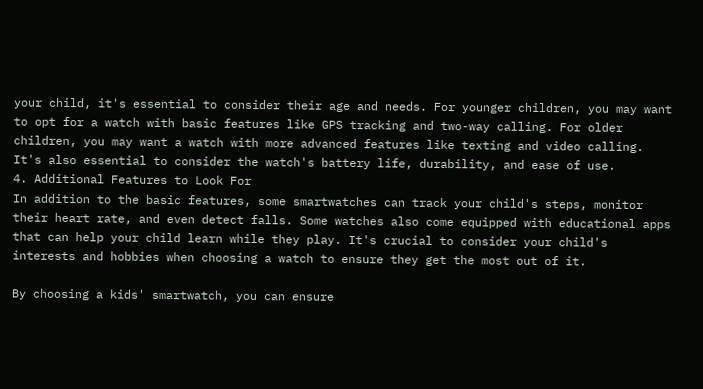your child, it's essential to consider their age and needs. For younger children, you may want to opt for a watch with basic features like GPS tracking and two-way calling. For older children, you may want a watch with more advanced features like texting and video calling. It's also essential to consider the watch's battery life, durability, and ease of use.
4. Additional Features to Look For
In addition to the basic features, some smartwatches can track your child's steps, monitor their heart rate, and even detect falls. Some watches also come equipped with educational apps that can help your child learn while they play. It's crucial to consider your child's interests and hobbies when choosing a watch to ensure they get the most out of it.

By choosing a kids' smartwatch, you can ensure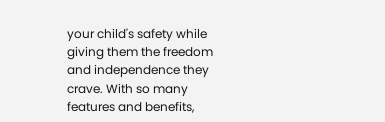your child's safety while giving them the freedom and independence they crave. With so many features and benefits,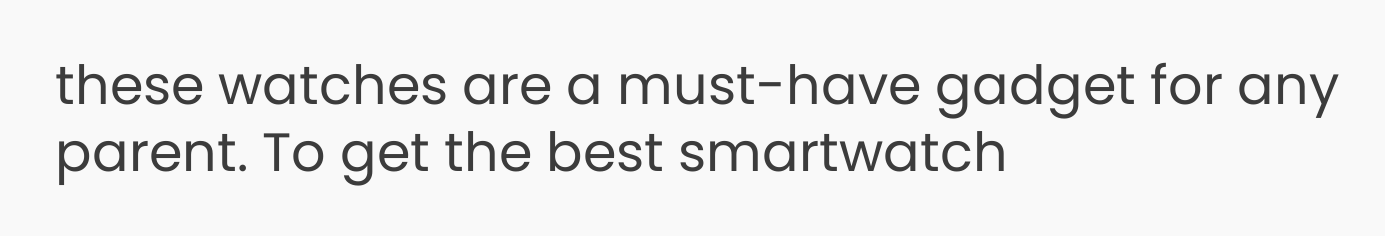these watches are a must-have gadget for any parent. To get the best smartwatch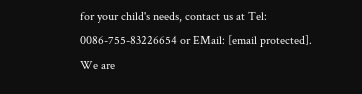for your child's needs, contact us at Tel: 0086-755-83226654 or EMail: [email protected]. We are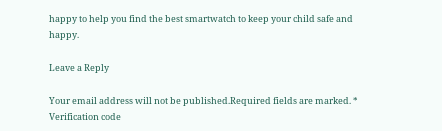happy to help you find the best smartwatch to keep your child safe and happy.

Leave a Reply

Your email address will not be published.Required fields are marked. *
Verification code